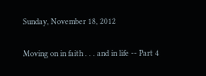Sunday, November 18, 2012

Moving on in faith . . . and in life -- Part 4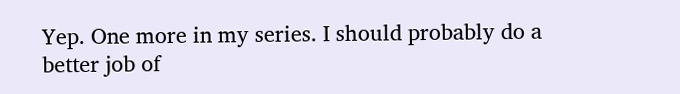Yep. One more in my series. I should probably do a better job of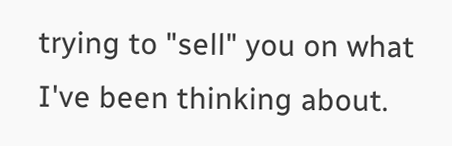trying to "sell" you on what I've been thinking about.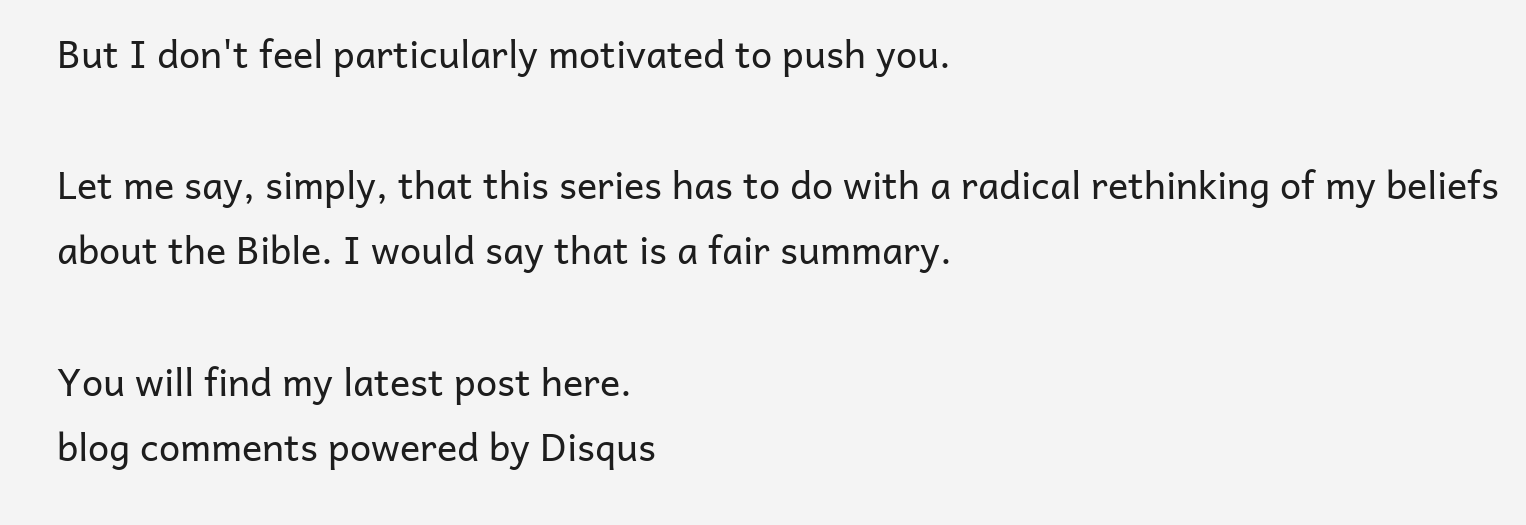But I don't feel particularly motivated to push you.

Let me say, simply, that this series has to do with a radical rethinking of my beliefs about the Bible. I would say that is a fair summary.

You will find my latest post here.
blog comments powered by Disqus